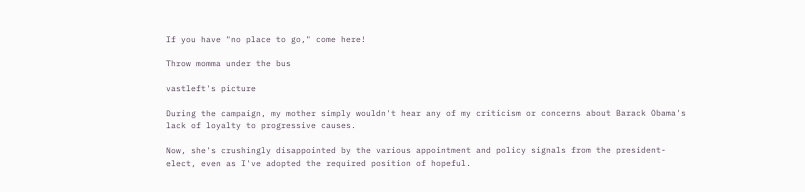If you have "no place to go," come here!

Throw momma under the bus

vastleft's picture

During the campaign, my mother simply wouldn't hear any of my criticism or concerns about Barack Obama's lack of loyalty to progressive causes.

Now, she's crushingly disappointed by the various appointment and policy signals from the president-elect, even as I've adopted the required position of hopeful.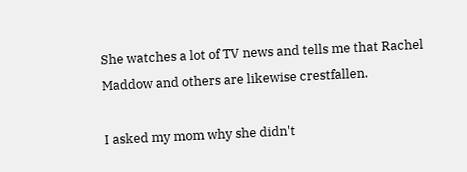She watches a lot of TV news and tells me that Rachel Maddow and others are likewise crestfallen.

I asked my mom why she didn't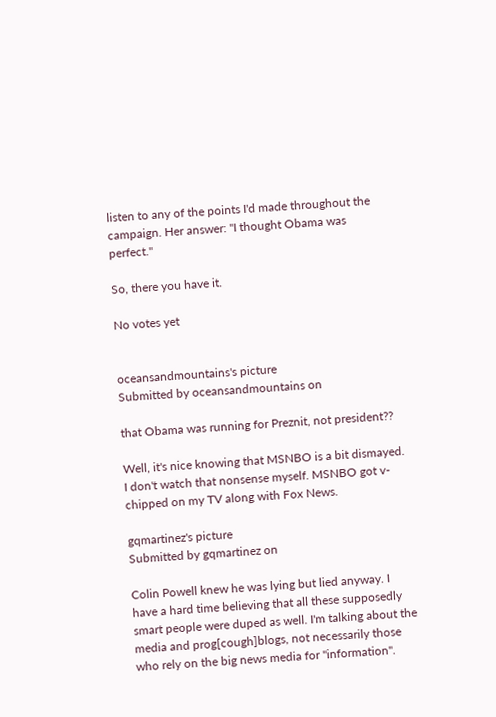listen to any of the points I'd made throughout the campaign. Her answer: "I thought Obama was perfect."

So, there you have it.

No votes yet


oceansandmountains's picture
Submitted by oceansandmountains on

that Obama was running for Preznit, not president??

Well, it's nice knowing that MSNBO is a bit dismayed. I don't watch that nonsense myself. MSNBO got v-chipped on my TV along with Fox News.

gqmartinez's picture
Submitted by gqmartinez on

Colin Powell knew he was lying but lied anyway. I have a hard time believing that all these supposedly smart people were duped as well. I'm talking about the media and prog[cough]blogs, not necessarily those who rely on the big news media for "information".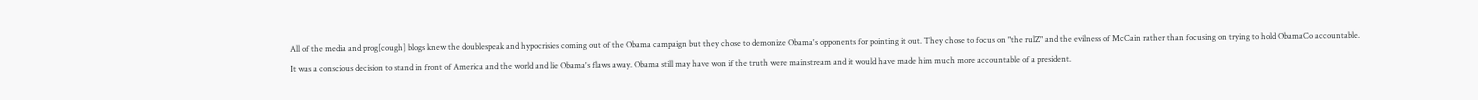All of the media and prog[cough] blogs knew the doublespeak and hypocrisies coming out of the Obama campaign but they chose to demonize Obama's opponents for pointing it out. They chose to focus on "the rulZ" and the evilness of McCain rather than focusing on trying to hold ObamaCo accountable. It was a conscious decision to stand in front of America and the world and lie Obama's flaws away. Obama still may have won if the truth were mainstream and it would have made him much more accountable of a president.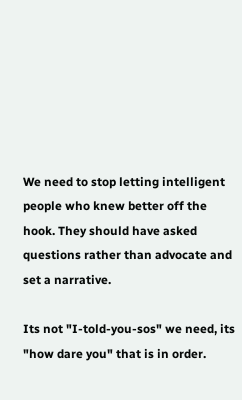We need to stop letting intelligent people who knew better off the hook. They should have asked questions rather than advocate and set a narrative.

Its not "I-told-you-sos" we need, its "how dare you" that is in order.